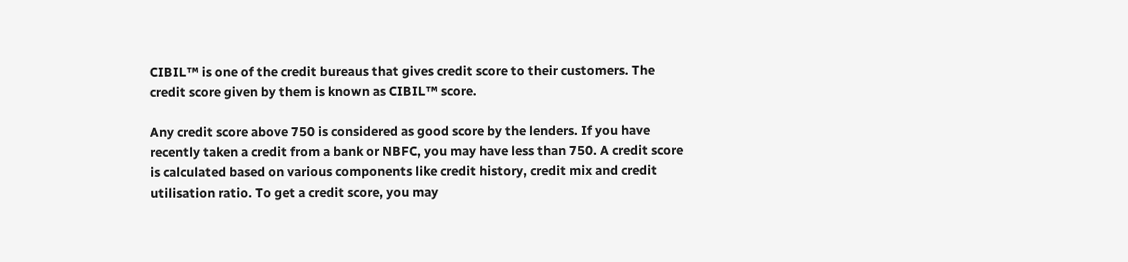CIBIL™ is one of the credit bureaus that gives credit score to their customers. The credit score given by them is known as CIBIL™ score.

Any credit score above 750 is considered as good score by the lenders. If you have recently taken a credit from a bank or NBFC, you may have less than 750. A credit score is calculated based on various components like credit history, credit mix and credit utilisation ratio. To get a credit score, you may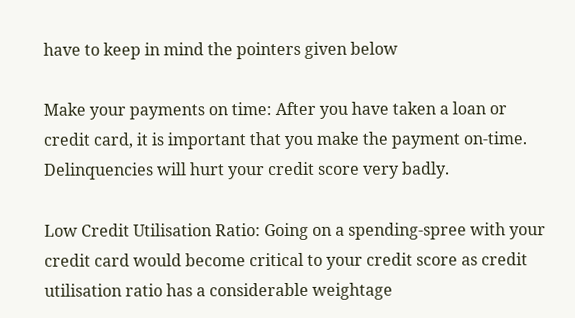have to keep in mind the pointers given below

Make your payments on time: After you have taken a loan or credit card, it is important that you make the payment on-time. Delinquencies will hurt your credit score very badly.

Low Credit Utilisation Ratio: Going on a spending-spree with your credit card would become critical to your credit score as credit utilisation ratio has a considerable weightage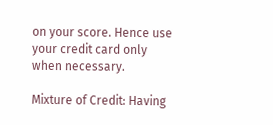on your score. Hence use your credit card only when necessary.

Mixture of Credit: Having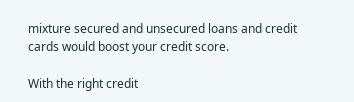mixture secured and unsecured loans and credit cards would boost your credit score.

With the right credit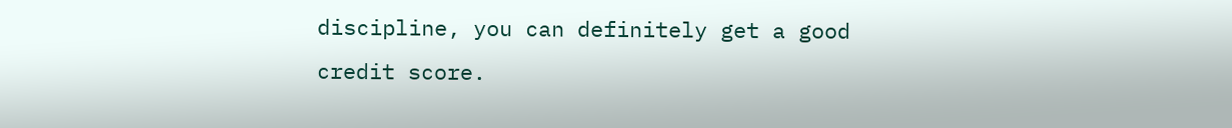discipline, you can definitely get a good credit score.